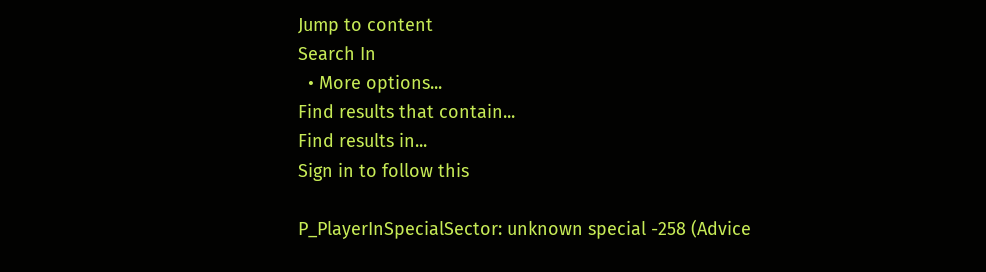Jump to content
Search In
  • More options...
Find results that contain...
Find results in...
Sign in to follow this

P_PlayerInSpecialSector: unknown special -258 (Advice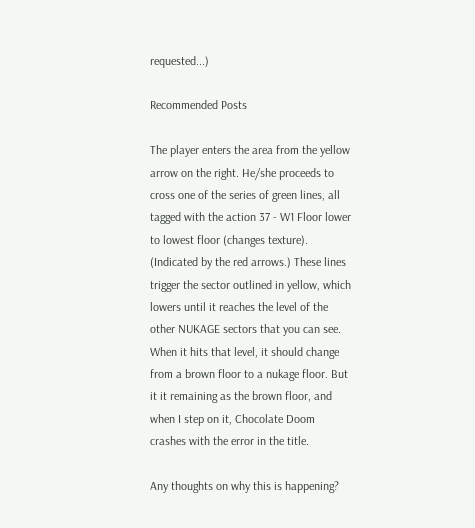requested...)

Recommended Posts

The player enters the area from the yellow arrow on the right. He/she proceeds to cross one of the series of green lines, all tagged with the action 37 - W1 Floor lower to lowest floor (changes texture). (Indicated by the red arrows.) These lines trigger the sector outlined in yellow, which lowers until it reaches the level of the other NUKAGE sectors that you can see. When it hits that level, it should change from a brown floor to a nukage floor. But it it remaining as the brown floor, and when I step on it, Chocolate Doom crashes with the error in the title.

Any thoughts on why this is happening?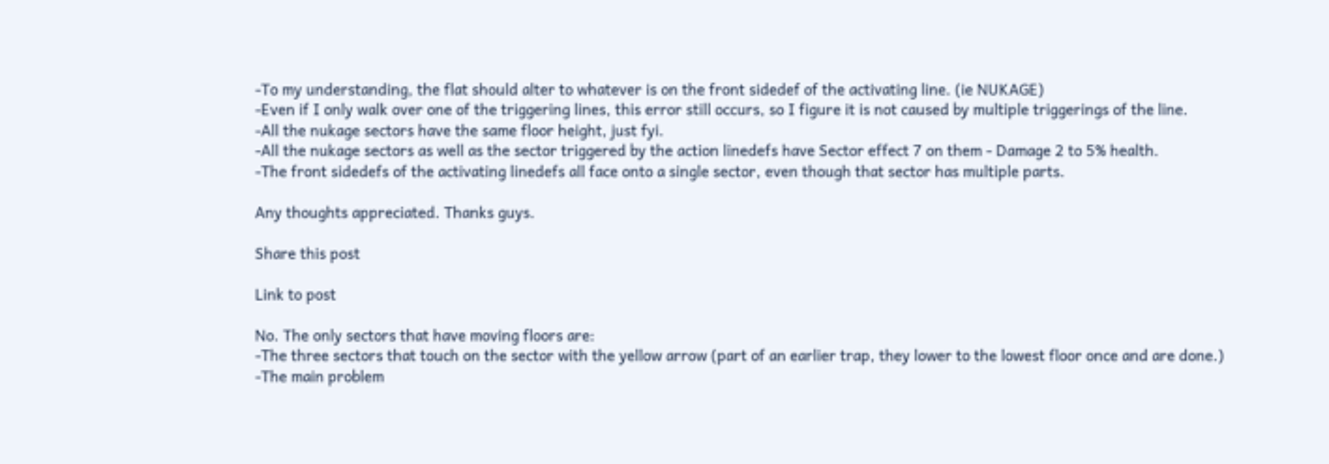-To my understanding, the flat should alter to whatever is on the front sidedef of the activating line. (ie NUKAGE)
-Even if I only walk over one of the triggering lines, this error still occurs, so I figure it is not caused by multiple triggerings of the line.
-All the nukage sectors have the same floor height, just fyi.
-All the nukage sectors as well as the sector triggered by the action linedefs have Sector effect 7 on them - Damage 2 to 5% health.
-The front sidedefs of the activating linedefs all face onto a single sector, even though that sector has multiple parts.

Any thoughts appreciated. Thanks guys.

Share this post

Link to post

No. The only sectors that have moving floors are:
-The three sectors that touch on the sector with the yellow arrow (part of an earlier trap, they lower to the lowest floor once and are done.)
-The main problem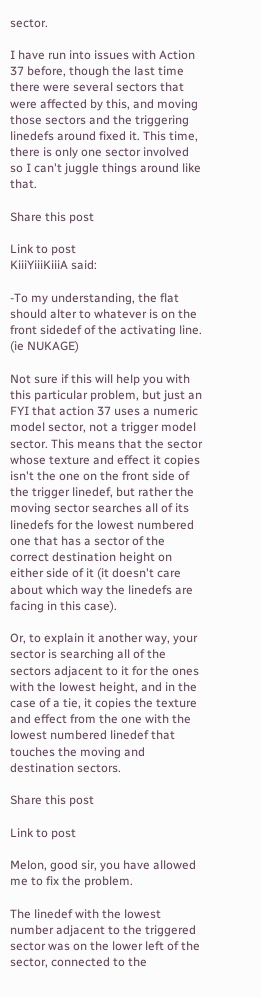sector.

I have run into issues with Action 37 before, though the last time there were several sectors that were affected by this, and moving those sectors and the triggering linedefs around fixed it. This time, there is only one sector involved so I can't juggle things around like that.

Share this post

Link to post
KiiiYiiiKiiiA said:

-To my understanding, the flat should alter to whatever is on the front sidedef of the activating line. (ie NUKAGE)

Not sure if this will help you with this particular problem, but just an FYI that action 37 uses a numeric model sector, not a trigger model sector. This means that the sector whose texture and effect it copies isn't the one on the front side of the trigger linedef, but rather the moving sector searches all of its linedefs for the lowest numbered one that has a sector of the correct destination height on either side of it (it doesn't care about which way the linedefs are facing in this case).

Or, to explain it another way, your sector is searching all of the sectors adjacent to it for the ones with the lowest height, and in the case of a tie, it copies the texture and effect from the one with the lowest numbered linedef that touches the moving and destination sectors.

Share this post

Link to post

Melon, good sir, you have allowed me to fix the problem.

The linedef with the lowest number adjacent to the triggered sector was on the lower left of the sector, connected to the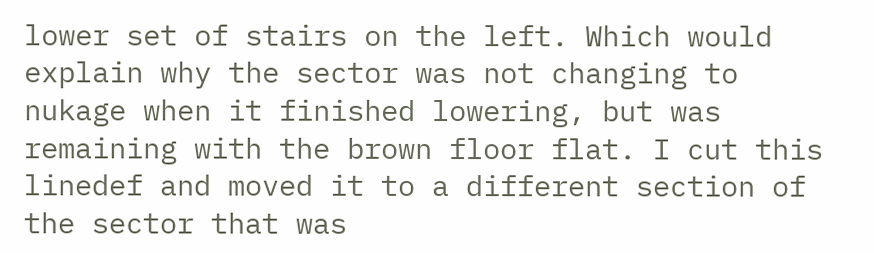lower set of stairs on the left. Which would explain why the sector was not changing to nukage when it finished lowering, but was remaining with the brown floor flat. I cut this linedef and moved it to a different section of the sector that was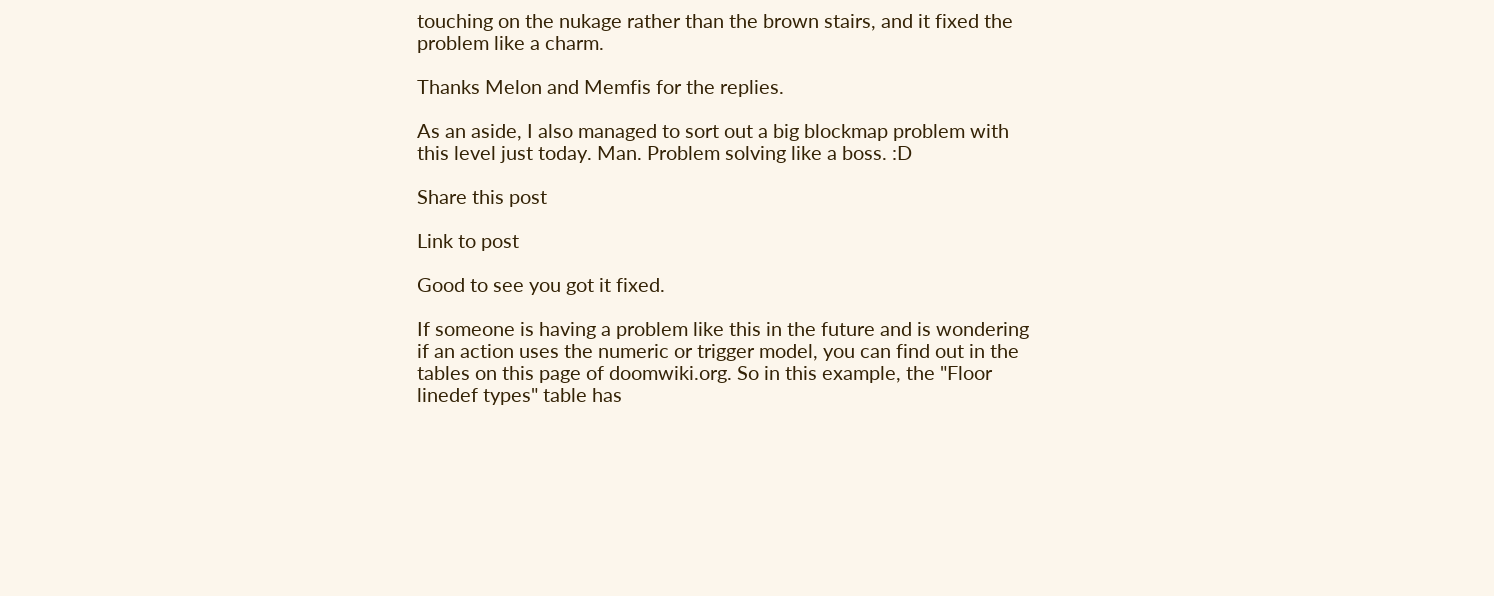touching on the nukage rather than the brown stairs, and it fixed the problem like a charm.

Thanks Melon and Memfis for the replies.

As an aside, I also managed to sort out a big blockmap problem with this level just today. Man. Problem solving like a boss. :D

Share this post

Link to post

Good to see you got it fixed.

If someone is having a problem like this in the future and is wondering if an action uses the numeric or trigger model, you can find out in the tables on this page of doomwiki.org. So in this example, the "Floor linedef types" table has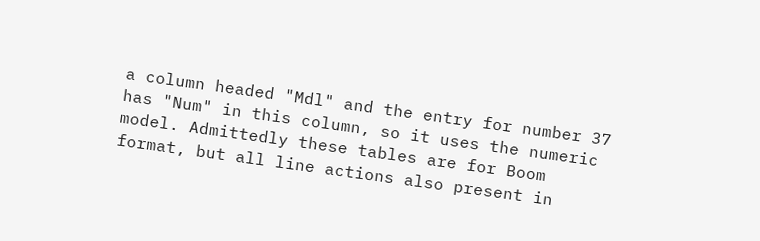a column headed "Mdl" and the entry for number 37 has "Num" in this column, so it uses the numeric model. Admittedly these tables are for Boom format, but all line actions also present in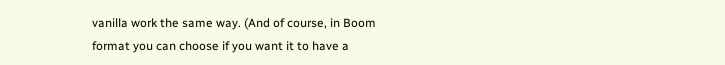vanilla work the same way. (And of course, in Boom format you can choose if you want it to have a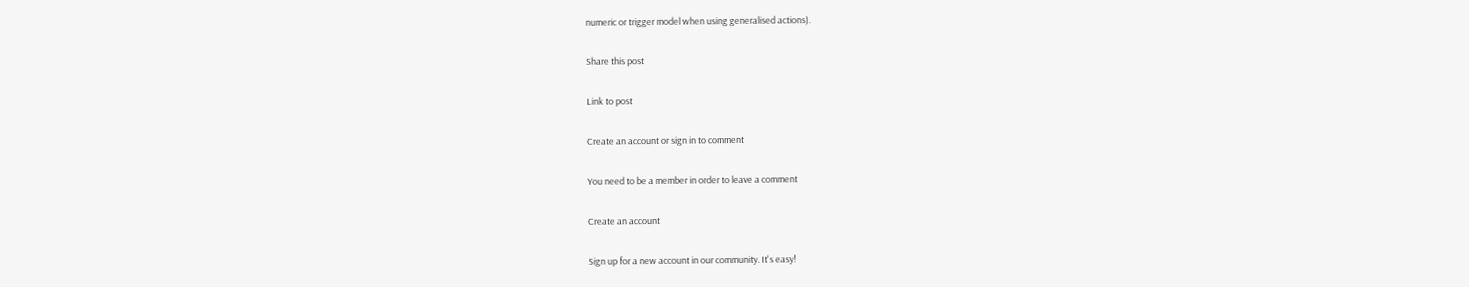numeric or trigger model when using generalised actions).

Share this post

Link to post

Create an account or sign in to comment

You need to be a member in order to leave a comment

Create an account

Sign up for a new account in our community. It's easy!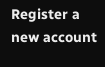Register a new account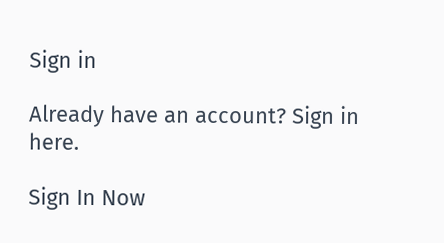Sign in

Already have an account? Sign in here.

Sign In Now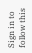Sign in to follow this